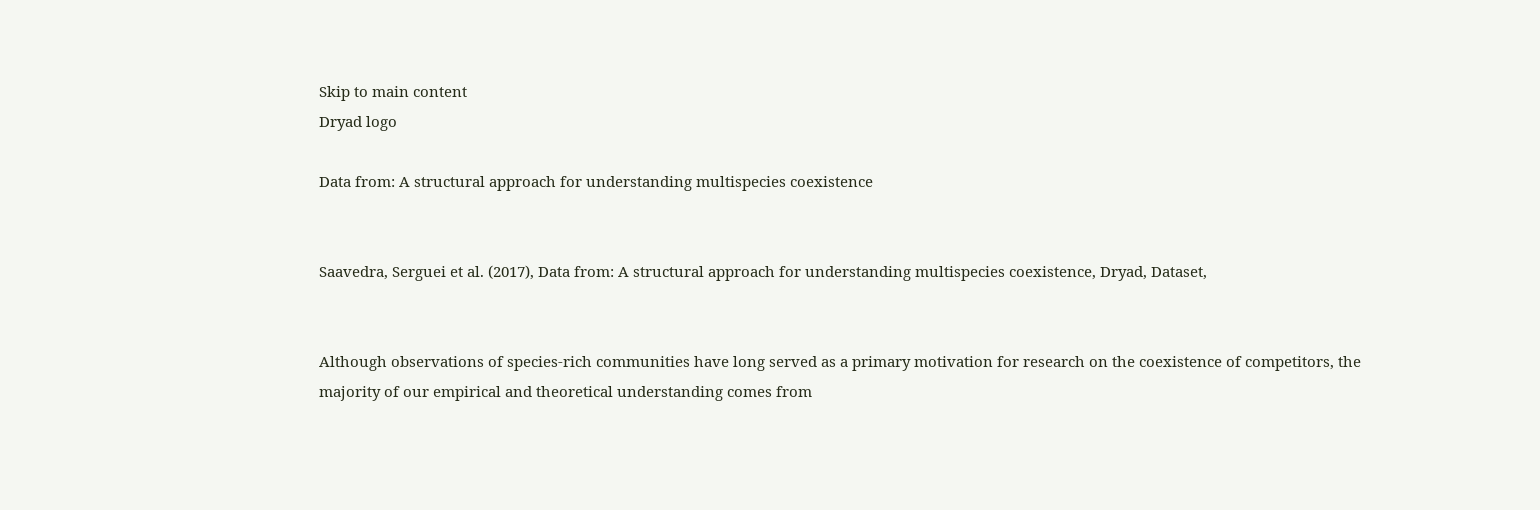Skip to main content
Dryad logo

Data from: A structural approach for understanding multispecies coexistence


Saavedra, Serguei et al. (2017), Data from: A structural approach for understanding multispecies coexistence, Dryad, Dataset,


Although observations of species-rich communities have long served as a primary motivation for research on the coexistence of competitors, the majority of our empirical and theoretical understanding comes from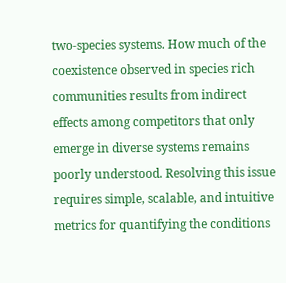two-species systems. How much of the coexistence observed in species rich communities results from indirect effects among competitors that only emerge in diverse systems remains poorly understood. Resolving this issue requires simple, scalable, and intuitive metrics for quantifying the conditions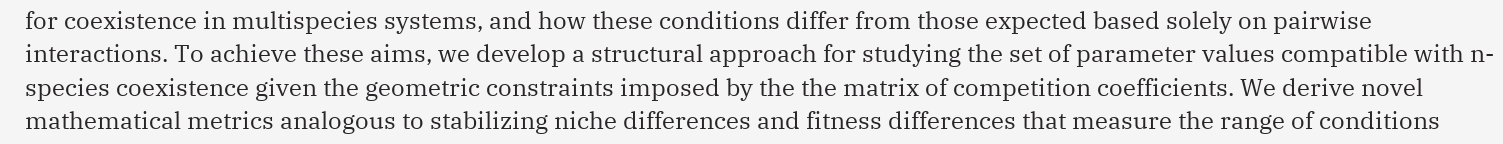for coexistence in multispecies systems, and how these conditions differ from those expected based solely on pairwise interactions. To achieve these aims, we develop a structural approach for studying the set of parameter values compatible with n-species coexistence given the geometric constraints imposed by the the matrix of competition coefficients. We derive novel mathematical metrics analogous to stabilizing niche differences and fitness differences that measure the range of conditions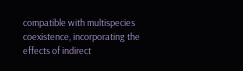compatible with multispecies coexistence, incorporating the effects of indirect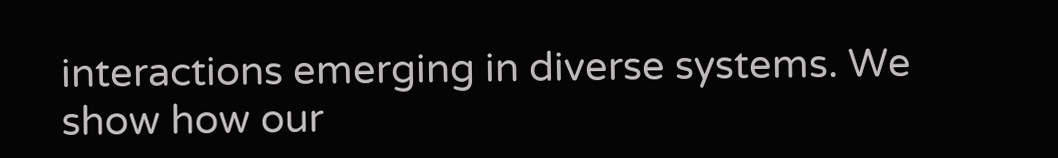interactions emerging in diverse systems. We show how our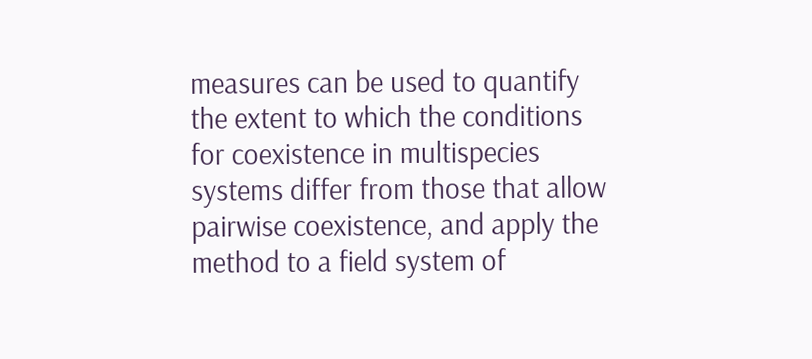measures can be used to quantify the extent to which the conditions for coexistence in multispecies systems differ from those that allow pairwise coexistence, and apply the method to a field system of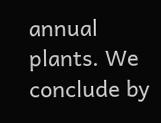annual plants. We conclude by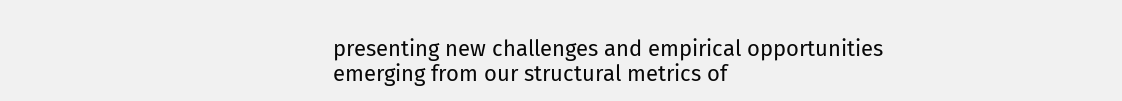presenting new challenges and empirical opportunities emerging from our structural metrics of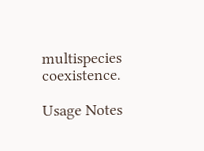multispecies coexistence.

Usage Notes